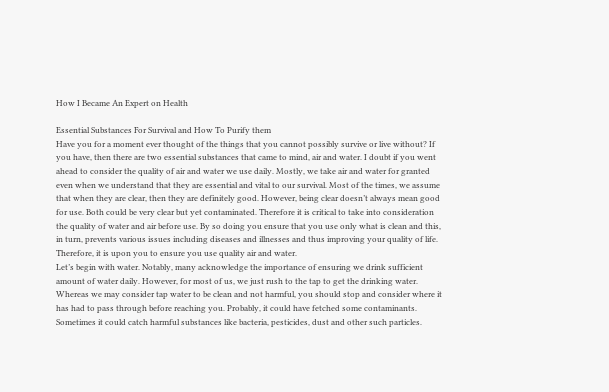How I Became An Expert on Health

Essential Substances For Survival and How To Purify them
Have you for a moment ever thought of the things that you cannot possibly survive or live without? If you have, then there are two essential substances that came to mind, air and water. I doubt if you went ahead to consider the quality of air and water we use daily. Mostly, we take air and water for granted even when we understand that they are essential and vital to our survival. Most of the times, we assume that when they are clear, then they are definitely good. However, being clear doesn’t always mean good for use. Both could be very clear but yet contaminated. Therefore it is critical to take into consideration the quality of water and air before use. By so doing you ensure that you use only what is clean and this, in turn, prevents various issues including diseases and illnesses and thus improving your quality of life. Therefore, it is upon you to ensure you use quality air and water.
Let’s begin with water. Notably, many acknowledge the importance of ensuring we drink sufficient amount of water daily. However, for most of us, we just rush to the tap to get the drinking water. Whereas we may consider tap water to be clean and not harmful, you should stop and consider where it has had to pass through before reaching you. Probably, it could have fetched some contaminants. Sometimes it could catch harmful substances like bacteria, pesticides, dust and other such particles.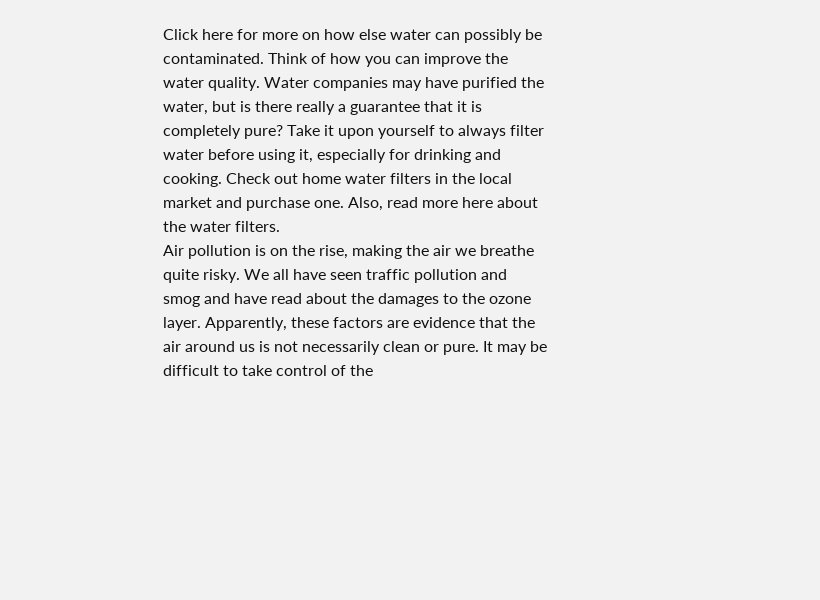Click here for more on how else water can possibly be contaminated. Think of how you can improve the water quality. Water companies may have purified the water, but is there really a guarantee that it is completely pure? Take it upon yourself to always filter water before using it, especially for drinking and cooking. Check out home water filters in the local market and purchase one. Also, read more here about the water filters.
Air pollution is on the rise, making the air we breathe quite risky. We all have seen traffic pollution and smog and have read about the damages to the ozone layer. Apparently, these factors are evidence that the air around us is not necessarily clean or pure. It may be difficult to take control of the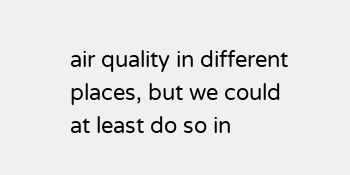air quality in different places, but we could at least do so in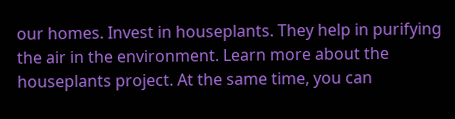our homes. Invest in houseplants. They help in purifying the air in the environment. Learn more about the houseplants project. At the same time, you can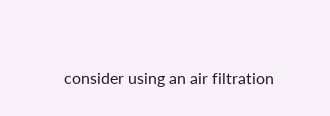consider using an air filtration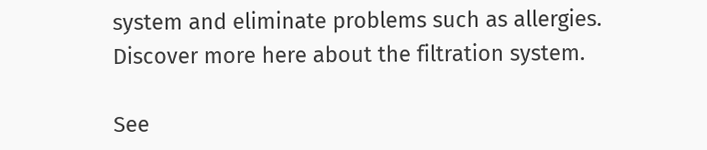system and eliminate problems such as allergies. Discover more here about the filtration system.

See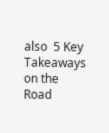also  5 Key Takeaways on the Road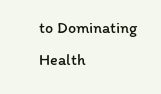to Dominating Health